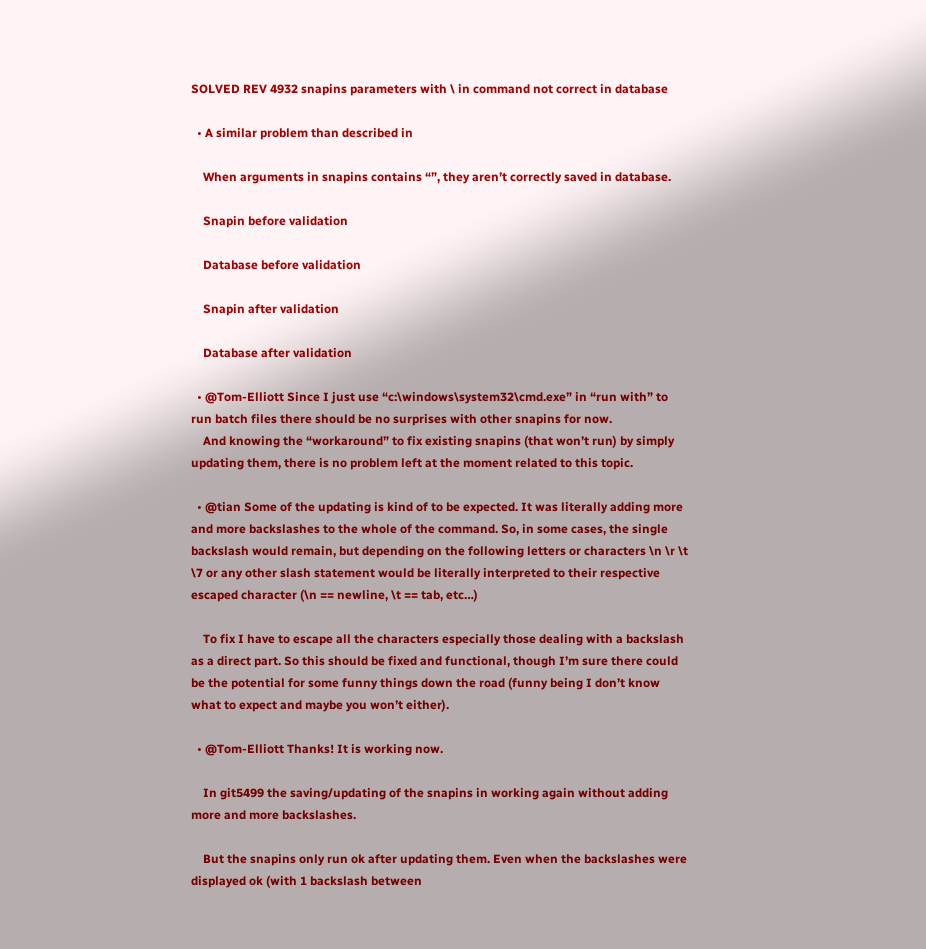SOLVED REV 4932 snapins parameters with \ in command not correct in database

  • A similar problem than described in

    When arguments in snapins contains “”, they aren’t correctly saved in database.

    Snapin before validation

    Database before validation

    Snapin after validation

    Database after validation

  • @Tom-Elliott Since I just use “c:\windows\system32\cmd.exe” in “run with” to run batch files there should be no surprises with other snapins for now.
    And knowing the “workaround” to fix existing snapins (that won’t run) by simply updating them, there is no problem left at the moment related to this topic.

  • @tian Some of the updating is kind of to be expected. It was literally adding more and more backslashes to the whole of the command. So, in some cases, the single backslash would remain, but depending on the following letters or characters \n \r \t \7 or any other slash statement would be literally interpreted to their respective escaped character (\n == newline, \t == tab, etc…)

    To fix I have to escape all the characters especially those dealing with a backslash as a direct part. So this should be fixed and functional, though I’m sure there could be the potential for some funny things down the road (funny being I don’t know what to expect and maybe you won’t either).

  • @Tom-Elliott Thanks! It is working now.

    In git5499 the saving/updating of the snapins in working again without adding more and more backslashes.

    But the snapins only run ok after updating them. Even when the backslashes were displayed ok (with 1 backslash between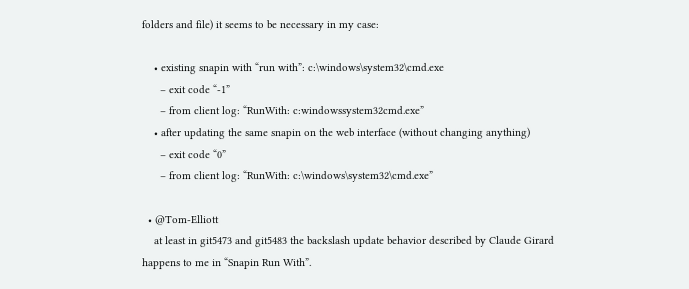folders and file) it seems to be necessary in my case:

    • existing snapin with “run with”: c:\windows\system32\cmd.exe
      – exit code “-1”
      – from client log: “RunWith: c:windowssystem32cmd.exe”
    • after updating the same snapin on the web interface (without changing anything)
      – exit code “0”
      – from client log: “RunWith: c:\windows\system32\cmd.exe”

  • @Tom-Elliott
    at least in git5473 and git5483 the backslash update behavior described by Claude Girard happens to me in “Snapin Run With”.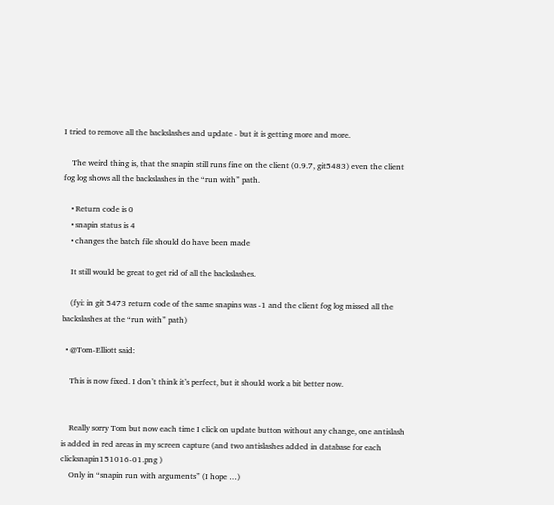I tried to remove all the backslashes and update - but it is getting more and more.

    The weird thing is, that the snapin still runs fine on the client (0.9.7, git5483) even the client fog log shows all the backslashes in the “run with” path.

    • Return code is 0
    • snapin status is 4
    • changes the batch file should do have been made

    It still would be great to get rid of all the backslashes.

    (fyi: in git 5473 return code of the same snapins was -1 and the client fog log missed all the backslashes at the “run with” path)

  • @Tom-Elliott said:

    This is now fixed. I don’t think it’s perfect, but it should work a bit better now.


    Really sorry Tom but now each time I click on update button without any change, one antislash is added in red areas in my screen capture (and two antislashes added in database for each clicksnapin151016-01.png )
    Only in “snapin run with arguments” (I hope …)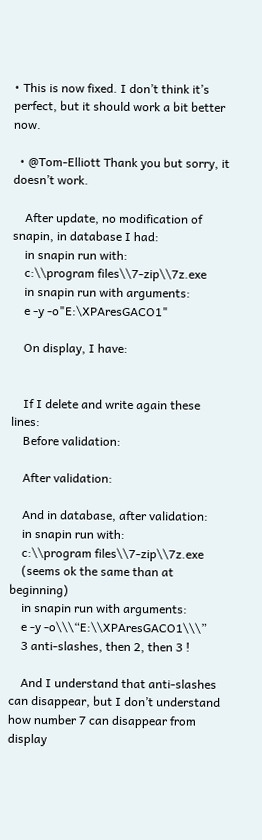• This is now fixed. I don’t think it’s perfect, but it should work a bit better now.

  • @Tom-Elliott Thank you but sorry, it doesn’t work.

    After update, no modification of snapin, in database I had:
    in snapin run with:
    c:\\program files\\7-zip\\7z.exe
    in snapin run with arguments:
    e -y -o"E:\XPAresGACO1"

    On display, I have:


    If I delete and write again these lines:
    Before validation:

    After validation:

    And in database, after validation:
    in snapin run with:
    c:\\program files\\7-zip\\7z.exe
    (seems ok the same than at beginning)
    in snapin run with arguments:
    e -y -o\\\“E:\\XPAresGACO1\\\”
    3 anti-slashes, then 2, then 3 !

    And I understand that anti-slashes can disappear, but I don’t understand how number 7 can disappear from display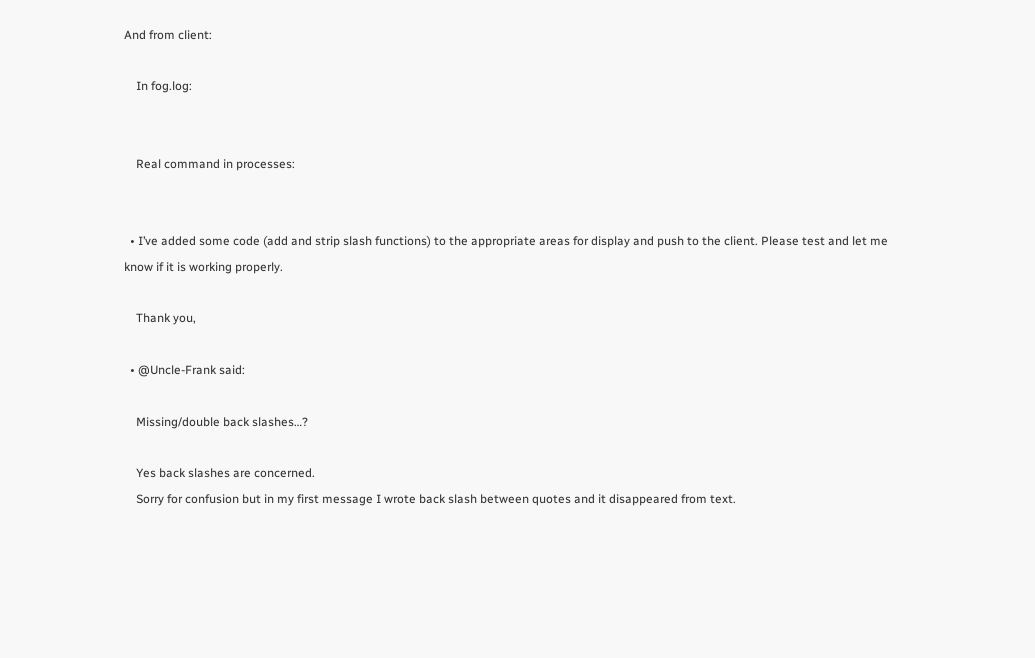And from client:

    In fog.log:


    Real command in processes:


  • I’ve added some code (add and strip slash functions) to the appropriate areas for display and push to the client. Please test and let me know if it is working properly.

    Thank you,

  • @Uncle-Frank said:

    Missing/double back slashes…?

    Yes back slashes are concerned.
    Sorry for confusion but in my first message I wrote back slash between quotes and it disappeared from text.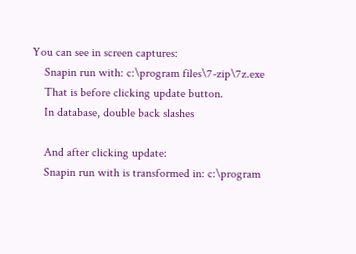You can see in screen captures:
    Snapin run with: c:\program files\7-zip\7z.exe
    That is before clicking update button.
    In database, double back slashes

    And after clicking update:
    Snapin run with is transformed in: c:\program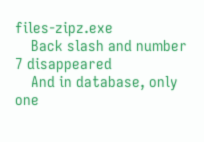files-zipz.exe
    Back slash and number 7 disappeared
    And in database, only one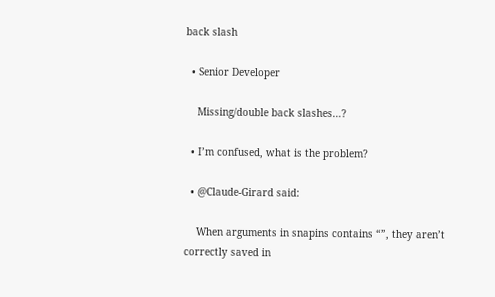back slash

  • Senior Developer

    Missing/double back slashes…?

  • I’m confused, what is the problem?

  • @Claude-Girard said:

    When arguments in snapins contains “”, they aren’t correctly saved in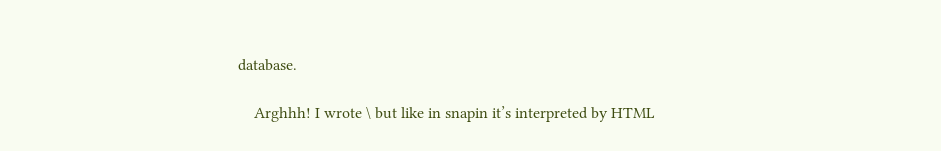database.

    Arghhh! I wrote \ but like in snapin it’s interpreted by HTML